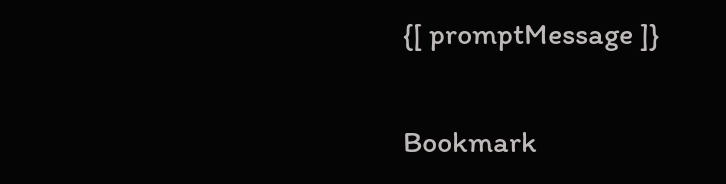{[ promptMessage ]}

Bookmark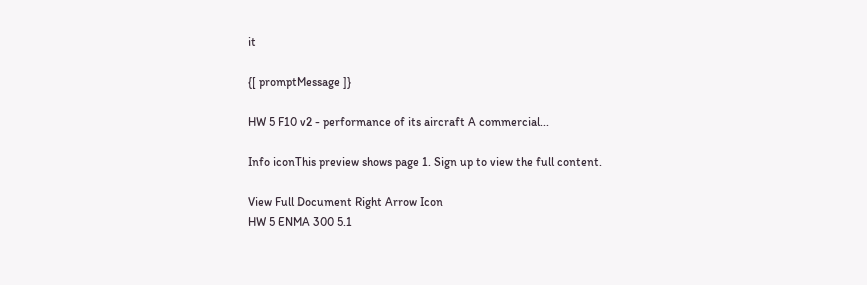it

{[ promptMessage ]}

HW 5 F10 v2 - performance of its aircraft A commercial...

Info iconThis preview shows page 1. Sign up to view the full content.

View Full Document Right Arrow Icon
HW 5 ENMA 300 5.1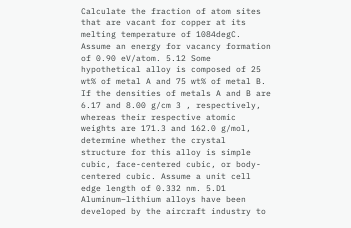Calculate the fraction of atom sites that are vacant for copper at its melting temperature of 1084degC. Assume an energy for vacancy formation of 0.90 eV/atom. 5.12 Some hypothetical alloy is composed of 25 wt% of metal A and 75 wt% of metal B. If the densities of metals A and B are 6.17 and 8.00 g/cm 3 , respectively, whereas their respective atomic weights are 171.3 and 162.0 g/mol, determine whether the crystal structure for this alloy is simple cubic, face-centered cubic, or body-centered cubic. Assume a unit cell edge length of 0.332 nm. 5.D1 Aluminum–lithium alloys have been developed by the aircraft industry to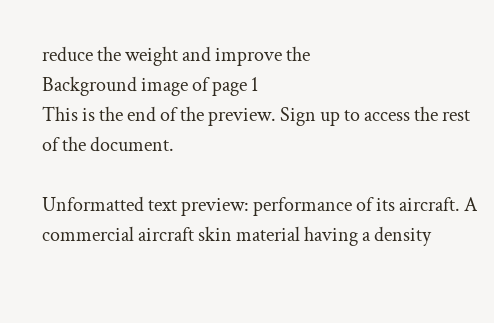reduce the weight and improve the
Background image of page 1
This is the end of the preview. Sign up to access the rest of the document.

Unformatted text preview: performance of its aircraft. A commercial aircraft skin material having a density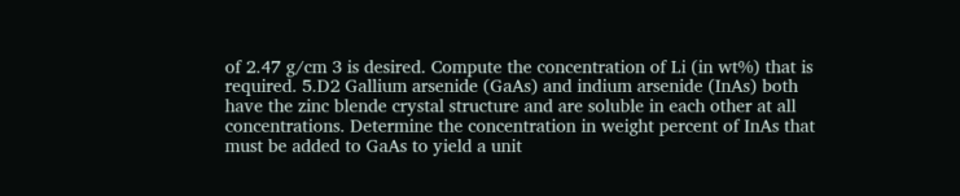of 2.47 g/cm 3 is desired. Compute the concentration of Li (in wt%) that is required. 5.D2 Gallium arsenide (GaAs) and indium arsenide (InAs) both have the zinc blende crystal structure and are soluble in each other at all concentrations. Determine the concentration in weight percent of InAs that must be added to GaAs to yield a unit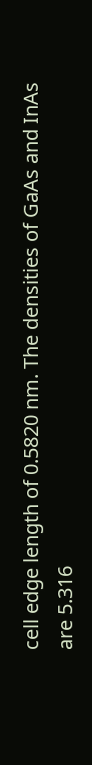cell edge length of 0.5820 nm. The densities of GaAs and InAs are 5.316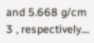and 5.668 g/cm 3 , respectively....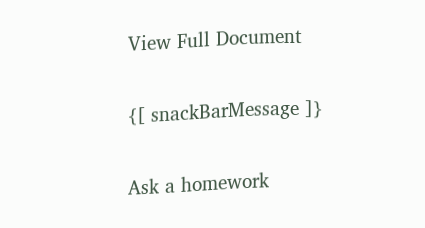View Full Document

{[ snackBarMessage ]}

Ask a homework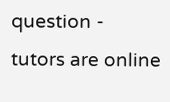question - tutors are online